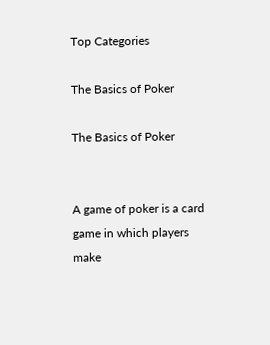Top Categories

The Basics of Poker

The Basics of Poker


A game of poker is a card game in which players make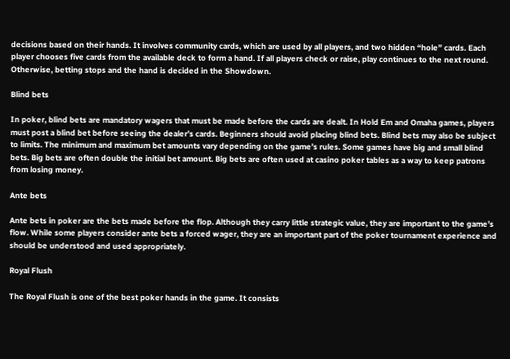decisions based on their hands. It involves community cards, which are used by all players, and two hidden “hole” cards. Each player chooses five cards from the available deck to form a hand. If all players check or raise, play continues to the next round. Otherwise, betting stops and the hand is decided in the Showdown.

Blind bets

In poker, blind bets are mandatory wagers that must be made before the cards are dealt. In Hold Em and Omaha games, players must post a blind bet before seeing the dealer’s cards. Beginners should avoid placing blind bets. Blind bets may also be subject to limits. The minimum and maximum bet amounts vary depending on the game’s rules. Some games have big and small blind bets. Big bets are often double the initial bet amount. Big bets are often used at casino poker tables as a way to keep patrons from losing money.

Ante bets

Ante bets in poker are the bets made before the flop. Although they carry little strategic value, they are important to the game’s flow. While some players consider ante bets a forced wager, they are an important part of the poker tournament experience and should be understood and used appropriately.

Royal Flush

The Royal Flush is one of the best poker hands in the game. It consists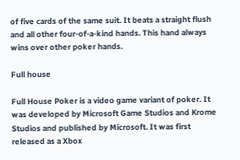of five cards of the same suit. It beats a straight flush and all other four-of-a-kind hands. This hand always wins over other poker hands.

Full house

Full House Poker is a video game variant of poker. It was developed by Microsoft Game Studios and Krome Studios and published by Microsoft. It was first released as a Xbox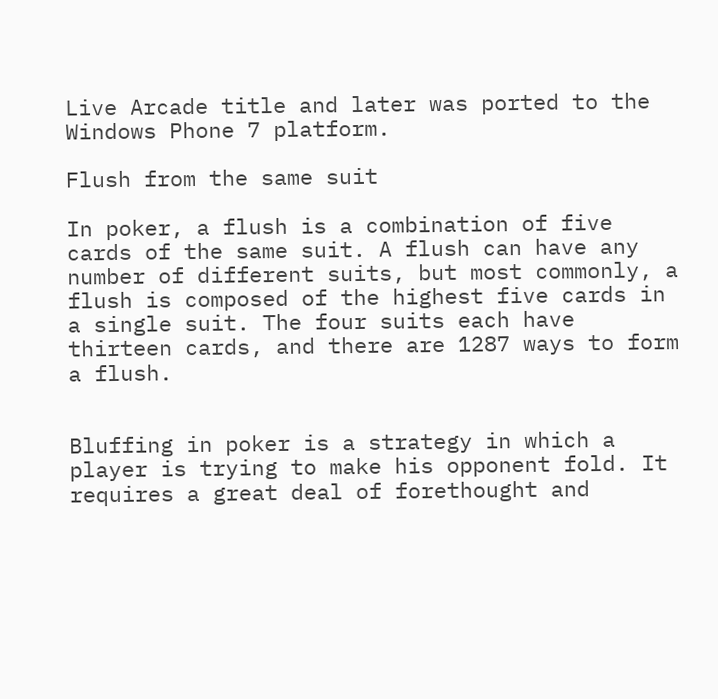Live Arcade title and later was ported to the Windows Phone 7 platform.

Flush from the same suit

In poker, a flush is a combination of five cards of the same suit. A flush can have any number of different suits, but most commonly, a flush is composed of the highest five cards in a single suit. The four suits each have thirteen cards, and there are 1287 ways to form a flush.


Bluffing in poker is a strategy in which a player is trying to make his opponent fold. It requires a great deal of forethought and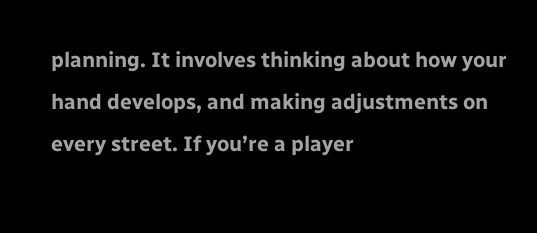planning. It involves thinking about how your hand develops, and making adjustments on every street. If you’re a player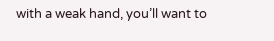with a weak hand, you’ll want to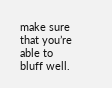make sure that you’re able to bluff well.